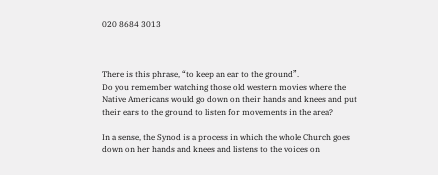020 8684 3013



There is this phrase, “to keep an ear to the ground”.
Do you remember watching those old western movies where the Native Americans would go down on their hands and knees and put their ears to the ground to listen for movements in the area?

In a sense, the Synod is a process in which the whole Church goes down on her hands and knees and listens to the voices on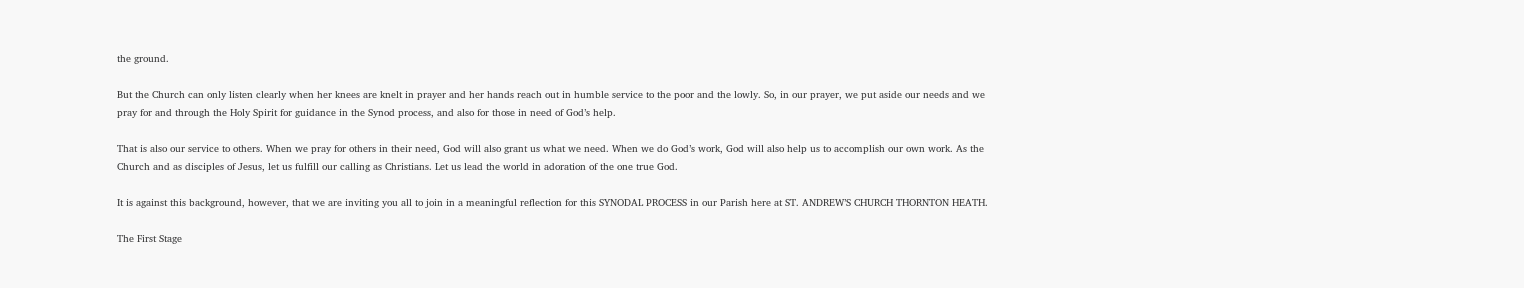the ground.

But the Church can only listen clearly when her knees are knelt in prayer and her hands reach out in humble service to the poor and the lowly. So, in our prayer, we put aside our needs and we pray for and through the Holy Spirit for guidance in the Synod process, and also for those in need of God’s help.

That is also our service to others. When we pray for others in their need, God will also grant us what we need. When we do God’s work, God will also help us to accomplish our own work. As the Church and as disciples of Jesus, let us fulfill our calling as Christians. Let us lead the world in adoration of the one true God.

It is against this background, however, that we are inviting you all to join in a meaningful reflection for this SYNODAL PROCESS in our Parish here at ST. ANDREW’S CHURCH THORNTON HEATH.

The First Stage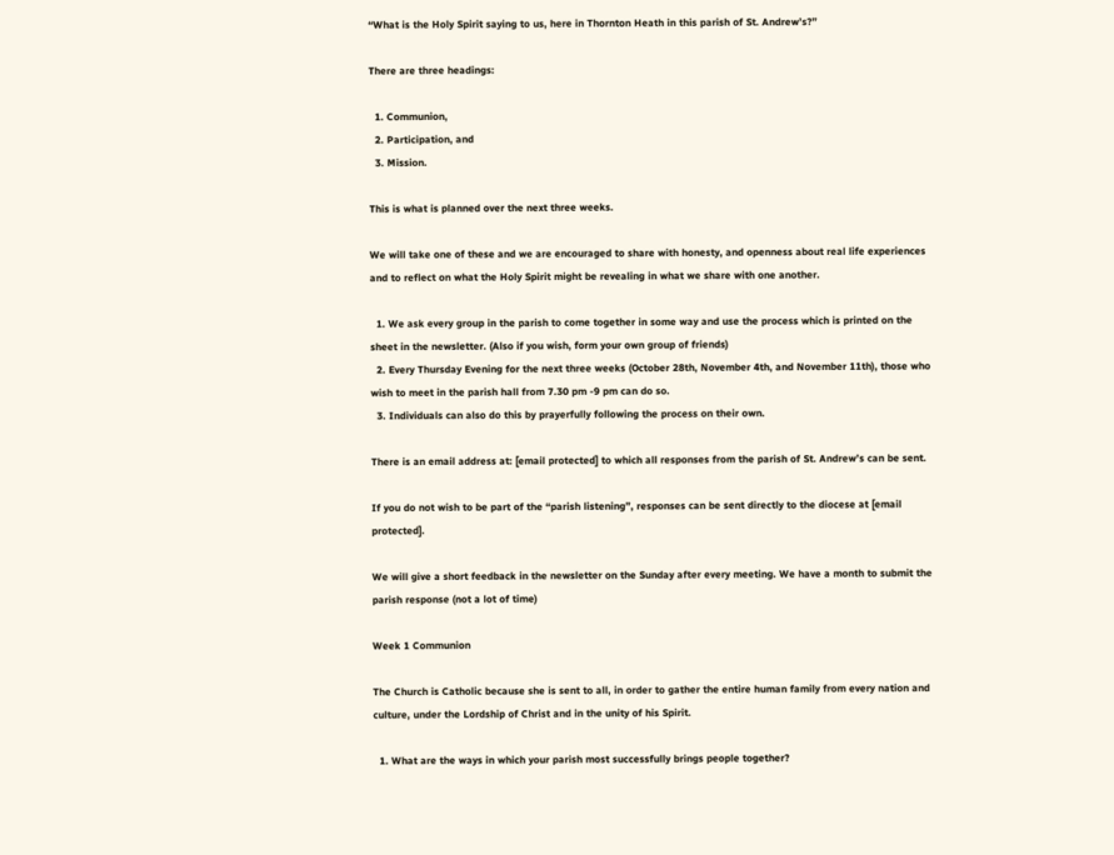“What is the Holy Spirit saying to us, here in Thornton Heath in this parish of St. Andrew’s?”

There are three headings:

  1. Communion,
  2. Participation, and
  3. Mission.

This is what is planned over the next three weeks.

We will take one of these and we are encouraged to share with honesty, and openness about real life experiences and to reflect on what the Holy Spirit might be revealing in what we share with one another.

  1. We ask every group in the parish to come together in some way and use the process which is printed on the sheet in the newsletter. (Also if you wish, form your own group of friends)
  2. Every Thursday Evening for the next three weeks (October 28th, November 4th, and November 11th), those who wish to meet in the parish hall from 7.30 pm -9 pm can do so.
  3. Individuals can also do this by prayerfully following the process on their own.

There is an email address at: [email protected] to which all responses from the parish of St. Andrew’s can be sent.

If you do not wish to be part of the “parish listening”, responses can be sent directly to the diocese at [email protected].

We will give a short feedback in the newsletter on the Sunday after every meeting. We have a month to submit the parish response (not a lot of time)

Week 1 Communion

The Church is Catholic because she is sent to all, in order to gather the entire human family from every nation and culture, under the Lordship of Christ and in the unity of his Spirit.

  1. What are the ways in which your parish most successfully brings people together?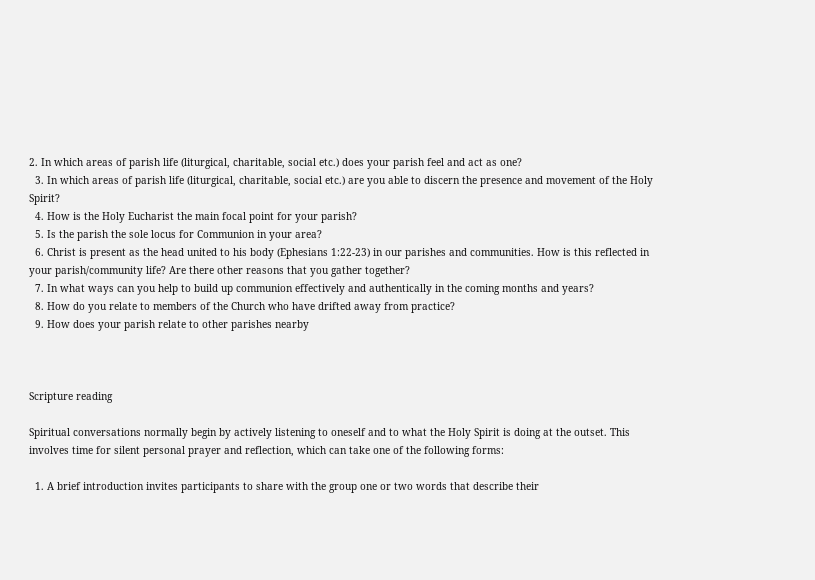2. In which areas of parish life (liturgical, charitable, social etc.) does your parish feel and act as one?
  3. In which areas of parish life (liturgical, charitable, social etc.) are you able to discern the presence and movement of the Holy Spirit?
  4. How is the Holy Eucharist the main focal point for your parish?
  5. Is the parish the sole locus for Communion in your area?
  6. Christ is present as the head united to his body (Ephesians 1:22-23) in our parishes and communities. How is this reflected in your parish/community life? Are there other reasons that you gather together?
  7. In what ways can you help to build up communion effectively and authentically in the coming months and years?
  8. How do you relate to members of the Church who have drifted away from practice?
  9. How does your parish relate to other parishes nearby



Scripture reading

Spiritual conversations normally begin by actively listening to oneself and to what the Holy Spirit is doing at the outset. This involves time for silent personal prayer and reflection, which can take one of the following forms:

  1. A brief introduction invites participants to share with the group one or two words that describe their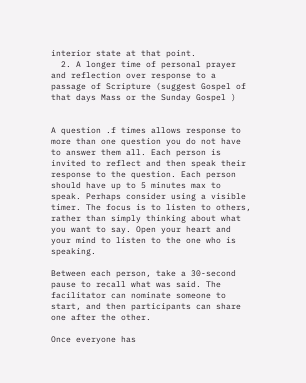interior state at that point.
  2. A longer time of personal prayer and reflection over response to a passage of Scripture (suggest Gospel of that days Mass or the Sunday Gospel )


A question .f times allows response to more than one question you do not have to answer them all. Each person is invited to reflect and then speak their response to the question. Each person should have up to 5 minutes max to speak. Perhaps consider using a visible timer. The focus is to listen to others, rather than simply thinking about what you want to say. Open your heart and your mind to listen to the one who is speaking.

Between each person, take a 30-second pause to recall what was said. The facilitator can nominate someone to start, and then participants can share one after the other.

Once everyone has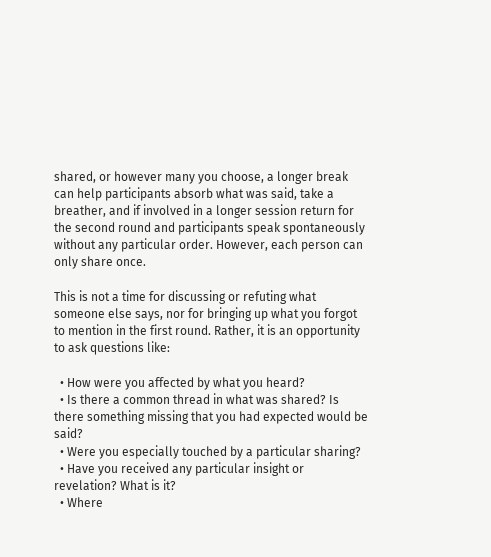shared, or however many you choose, a longer break can help participants absorb what was said, take a breather, and if involved in a longer session return for the second round and participants speak spontaneously without any particular order. However, each person can only share once.

This is not a time for discussing or refuting what someone else says, nor for bringing up what you forgot to mention in the first round. Rather, it is an opportunity to ask questions like:

  • How were you affected by what you heard?
  • Is there a common thread in what was shared? Is there something missing that you had expected would be said?
  • Were you especially touched by a particular sharing?
  • Have you received any particular insight or revelation? What is it?
  • Where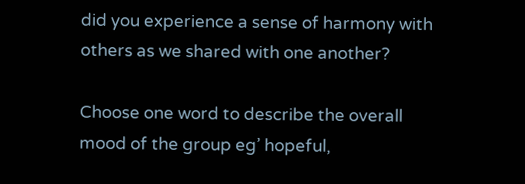did you experience a sense of harmony with others as we shared with one another?

Choose one word to describe the overall mood of the group eg’ hopeful,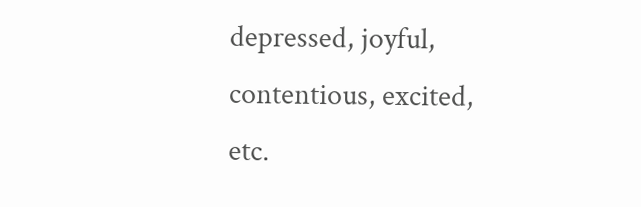depressed, joyful, contentious, excited, etc.